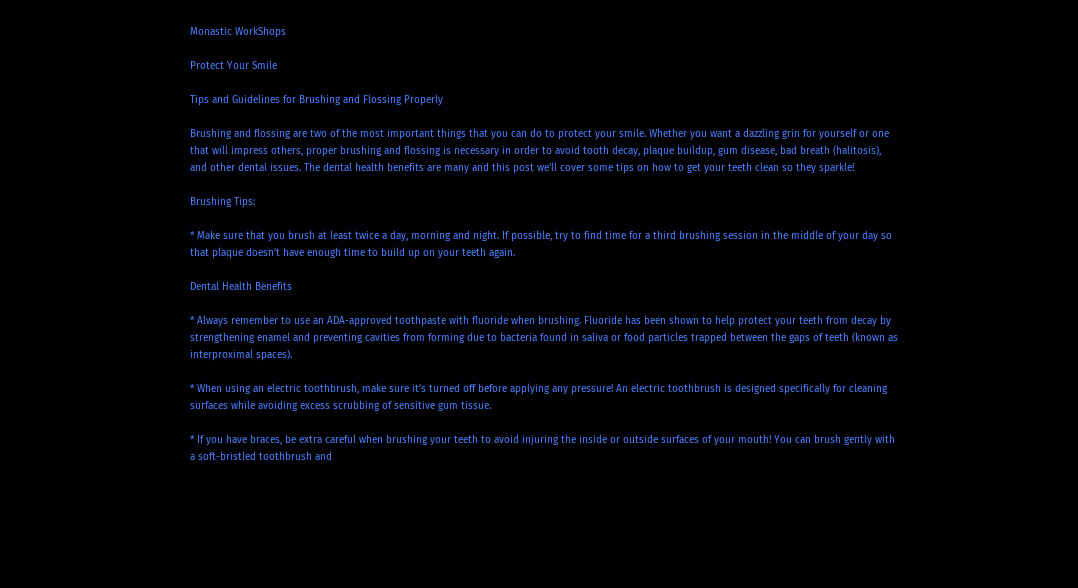Monastic WorkShops

Protect Your Smile

Tips and Guidelines for Brushing and Flossing Properly

Brushing and flossing are two of the most important things that you can do to protect your smile. Whether you want a dazzling grin for yourself or one that will impress others, proper brushing and flossing is necessary in order to avoid tooth decay, plaque buildup, gum disease, bad breath (halitosis), and other dental issues. The dental health benefits are many and this post we’ll cover some tips on how to get your teeth clean so they sparkle!

Brushing Tips:

* Make sure that you brush at least twice a day, morning and night. If possible, try to find time for a third brushing session in the middle of your day so that plaque doesn’t have enough time to build up on your teeth again.

Dental Health Benefits

* Always remember to use an ADA-approved toothpaste with fluoride when brushing. Fluoride has been shown to help protect your teeth from decay by strengthening enamel and preventing cavities from forming due to bacteria found in saliva or food particles trapped between the gaps of teeth (known as interproximal spaces).

* When using an electric toothbrush, make sure it’s turned off before applying any pressure! An electric toothbrush is designed specifically for cleaning surfaces while avoiding excess scrubbing of sensitive gum tissue.

* If you have braces, be extra careful when brushing your teeth to avoid injuring the inside or outside surfaces of your mouth! You can brush gently with a soft-bristled toothbrush and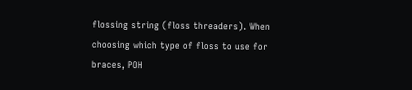flossing string (floss threaders). When choosing which type of floss to use for braces, POH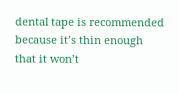dental tape is recommended because it’s thin enough that it won’t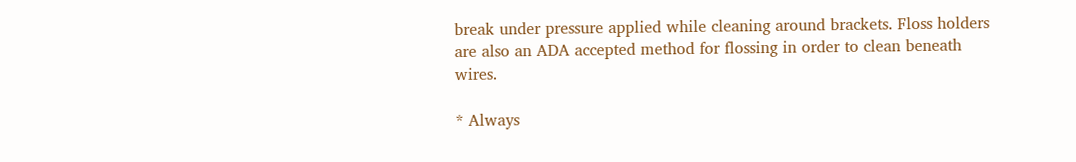break under pressure applied while cleaning around brackets. Floss holders are also an ADA accepted method for flossing in order to clean beneath wires.

* Always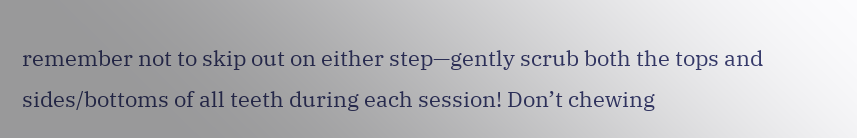remember not to skip out on either step—gently scrub both the tops and sides/bottoms of all teeth during each session! Don’t chewing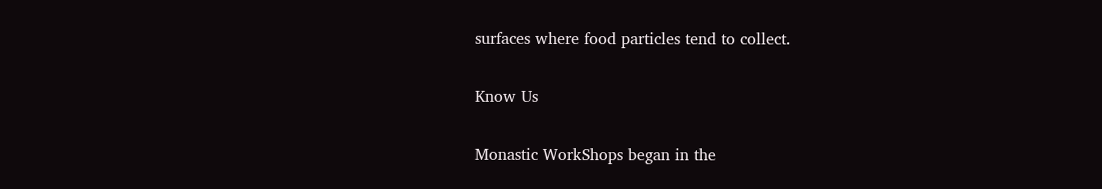surfaces where food particles tend to collect.

Know Us

Monastic WorkShops began in the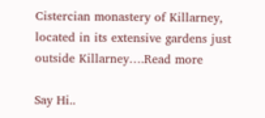Cistercian monastery of Killarney, located in its extensive gardens just outside Killarney….Read more

Say Hi..